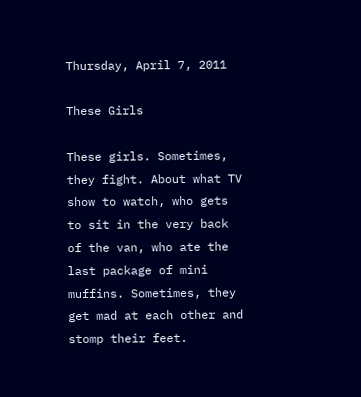Thursday, April 7, 2011

These Girls

These girls. Sometimes, they fight. About what TV show to watch, who gets to sit in the very back of the van, who ate the last package of mini muffins. Sometimes, they get mad at each other and stomp their feet.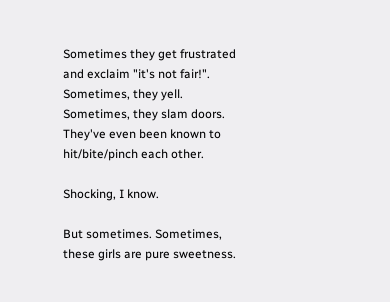Sometimes they get frustrated and exclaim "it's not fair!". Sometimes, they yell. Sometimes, they slam doors. They've even been known to hit/bite/pinch each other.

Shocking, I know.

But sometimes. Sometimes, these girls are pure sweetness.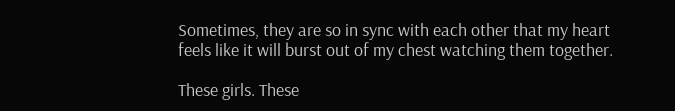Sometimes, they are so in sync with each other that my heart feels like it will burst out of my chest watching them together.

These girls. These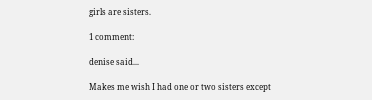girls are sisters.

1 comment:

denise said...

Makes me wish I had one or two sisters except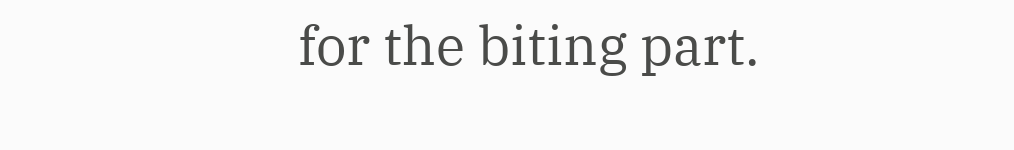for the biting part.